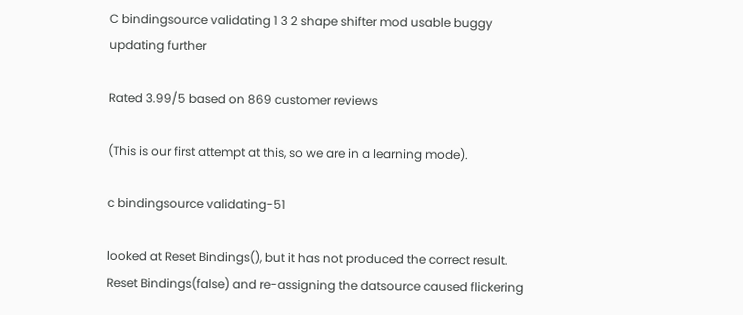C bindingsource validating 1 3 2 shape shifter mod usable buggy updating further

Rated 3.99/5 based on 869 customer reviews

(This is our first attempt at this, so we are in a learning mode).

c bindingsource validating-51

looked at Reset Bindings(), but it has not produced the correct result. Reset Bindings(false) and re-assigning the datsource caused flickering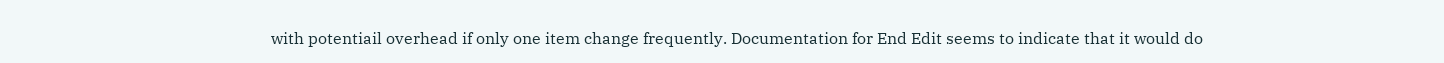with potentiail overhead if only one item change frequently. Documentation for End Edit seems to indicate that it would do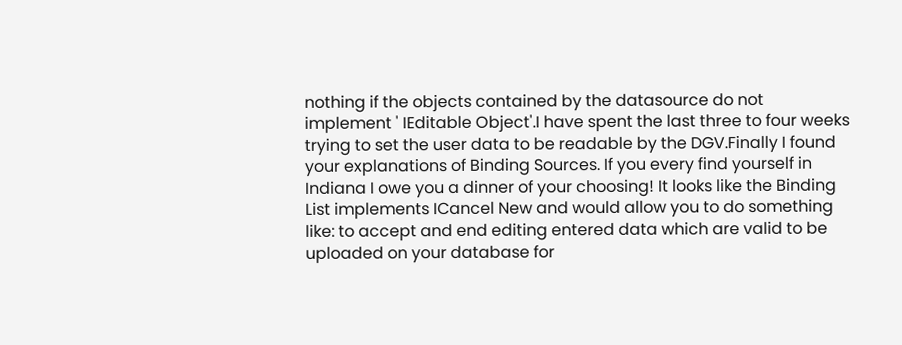nothing if the objects contained by the datasource do not implement ' IEditable Object'.I have spent the last three to four weeks trying to set the user data to be readable by the DGV.Finally I found your explanations of Binding Sources. If you every find yourself in Indiana I owe you a dinner of your choosing! It looks like the Binding List implements ICancel New and would allow you to do something like: to accept and end editing entered data which are valid to be uploaded on your database for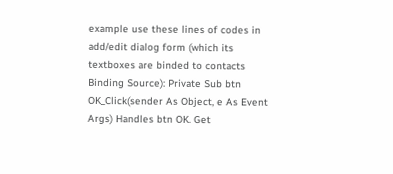example use these lines of codes in add/edit dialog form (which its textboxes are binded to contacts Binding Source): Private Sub btn OK_Click(sender As Object, e As Event Args) Handles btn OK. Get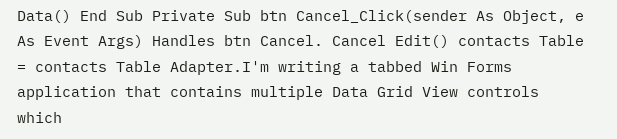Data() End Sub Private Sub btn Cancel_Click(sender As Object, e As Event Args) Handles btn Cancel. Cancel Edit() contacts Table = contacts Table Adapter.I'm writing a tabbed Win Forms application that contains multiple Data Grid View controls which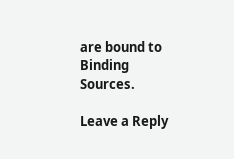are bound to Binding Sources.

Leave a Reply